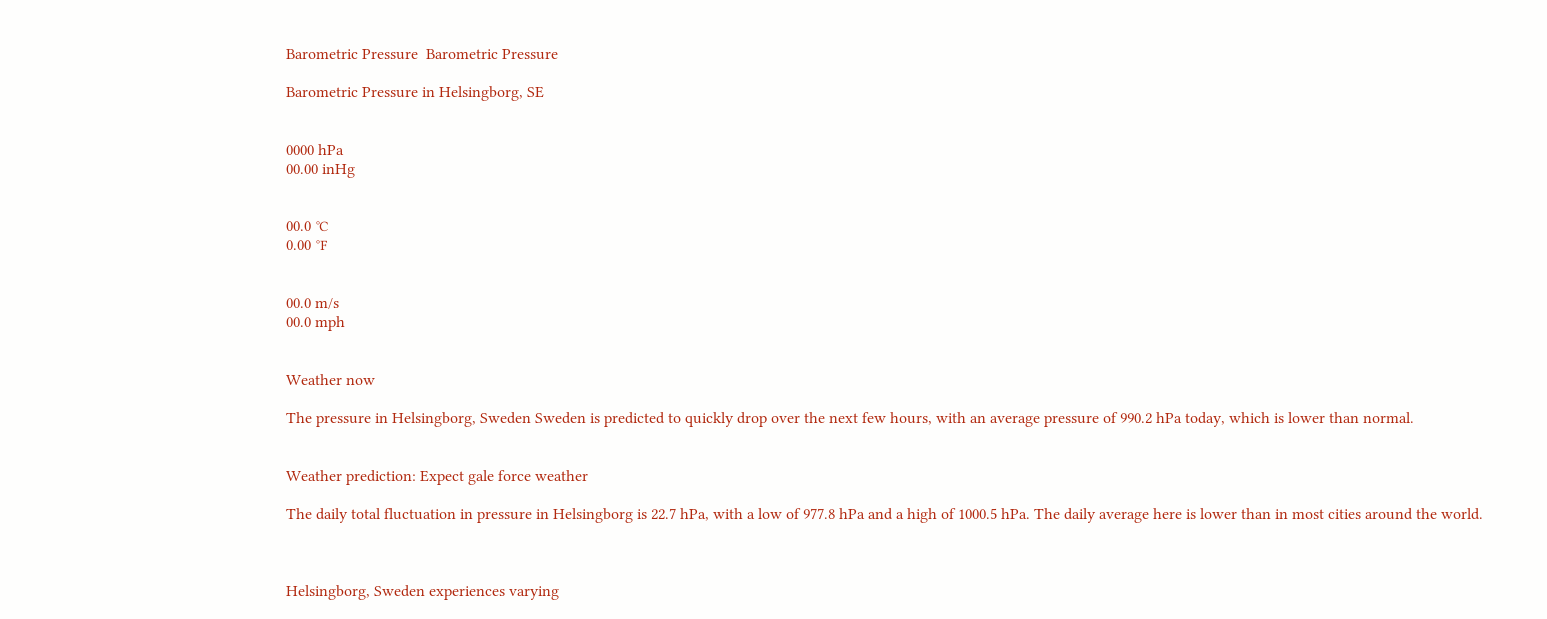Barometric Pressure  Barometric Pressure

Barometric Pressure in Helsingborg, SE


0000 hPa
00.00 inHg


00.0 ℃
0.00 ℉


00.0 m/s
00.0 mph


Weather now

The pressure in Helsingborg, Sweden Sweden is predicted to quickly drop over the next few hours, with an average pressure of 990.2 hPa today, which is lower than normal.


Weather prediction: Expect gale force weather

The daily total fluctuation in pressure in Helsingborg is 22.7 hPa, with a low of 977.8 hPa and a high of 1000.5 hPa. The daily average here is lower than in most cities around the world.



Helsingborg, Sweden experiences varying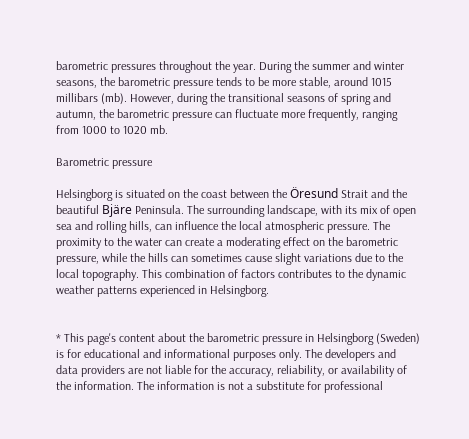barometric pressures throughout the year. During the summer and winter seasons, the barometric pressure tends to be more stable, around 1015 millibars (mb). However, during the transitional seasons of spring and autumn, the barometric pressure can fluctuate more frequently, ranging from 1000 to 1020 mb.

Barometric pressure

Helsingborg is situated on the coast between the Öresund Strait and the beautiful Bjäre Peninsula. The surrounding landscape, with its mix of open sea and rolling hills, can influence the local atmospheric pressure. The proximity to the water can create a moderating effect on the barometric pressure, while the hills can sometimes cause slight variations due to the local topography. This combination of factors contributes to the dynamic weather patterns experienced in Helsingborg.


* This page's content about the barometric pressure in Helsingborg (Sweden) is for educational and informational purposes only. The developers and data providers are not liable for the accuracy, reliability, or availability of the information. The information is not a substitute for professional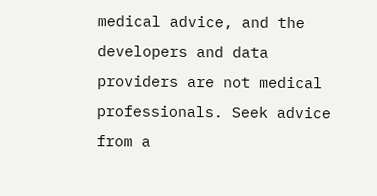medical advice, and the developers and data providers are not medical professionals. Seek advice from a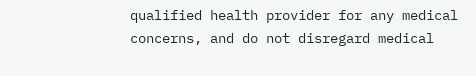qualified health provider for any medical concerns, and do not disregard medical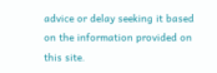advice or delay seeking it based on the information provided on this site.